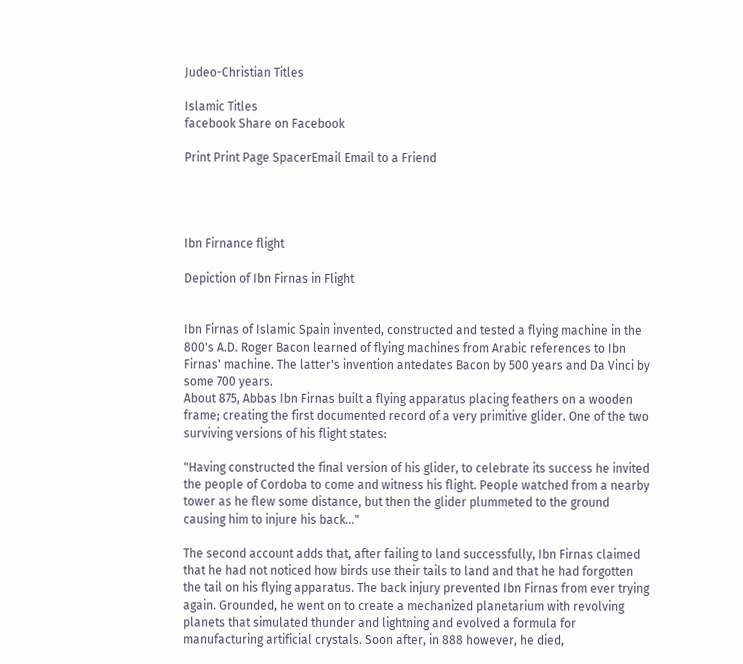Judeo-Christian Titles

Islamic Titles
facebook Share on Facebook

Print Print Page SpacerEmail Email to a Friend




Ibn Firnance flight

Depiction of Ibn Firnas in Flight


Ibn Firnas of Islamic Spain invented, constructed and tested a flying machine in the 800's A.D. Roger Bacon learned of flying machines from Arabic references to Ibn Firnas' machine. The latter's invention antedates Bacon by 500 years and Da Vinci by some 700 years.
About 875, Abbas Ibn Firnas built a flying apparatus placing feathers on a wooden frame; creating the first documented record of a very primitive glider. One of the two surviving versions of his flight states:

"Having constructed the final version of his glider, to celebrate its success he invited the people of Cordoba to come and witness his flight. People watched from a nearby tower as he flew some distance, but then the glider plummeted to the ground causing him to injure his back…"

The second account adds that, after failing to land successfully, Ibn Firnas claimed that he had not noticed how birds use their tails to land and that he had forgotten the tail on his flying apparatus. The back injury prevented Ibn Firnas from ever trying again. Grounded, he went on to create a mechanized planetarium with revolving planets that simulated thunder and lightning and evolved a formula for manufacturing artificial crystals. Soon after, in 888 however, he died,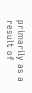primarily as a result of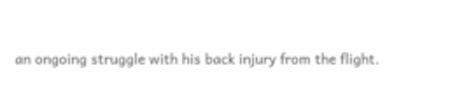an ongoing struggle with his back injury from the flight.